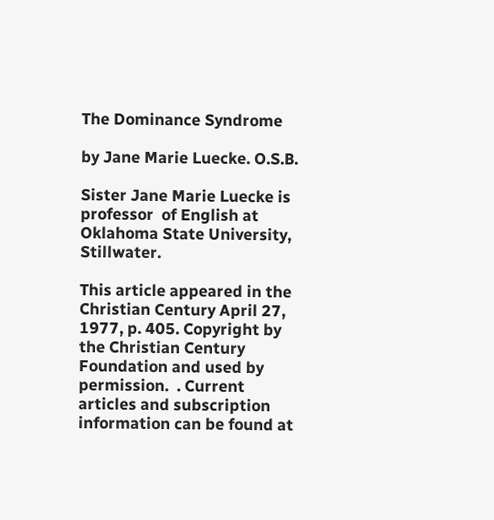The Dominance Syndrome

by Jane Marie Luecke. O.S.B.

Sister Jane Marie Luecke is professor  of English at Oklahoma State University, Stillwater.

This article appeared in the Christian Century April 27, 1977, p. 405. Copyright by the Christian Century Foundation and used by permission.  . Current articles and subscription information can be found at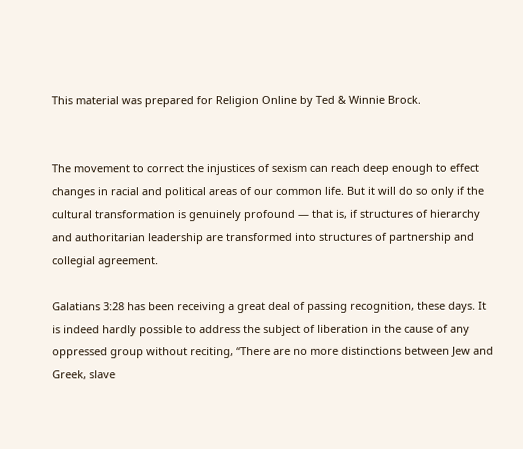This material was prepared for Religion Online by Ted & Winnie Brock.


The movement to correct the injustices of sexism can reach deep enough to effect changes in racial and political areas of our common life. But it will do so only if the cultural transformation is genuinely profound — that is, if structures of hierarchy and authoritarian leadership are transformed into structures of partnership and collegial agreement.

Galatians 3:28 has been receiving a great deal of passing recognition, these days. It is indeed hardly possible to address the subject of liberation in the cause of any oppressed group without reciting, “There are no more distinctions between Jew and Greek, slave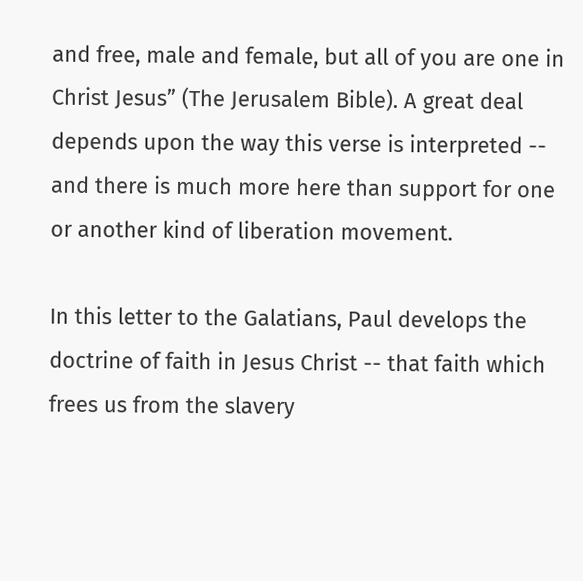and free, male and female, but all of you are one in Christ Jesus” (The Jerusalem Bible). A great deal depends upon the way this verse is interpreted -- and there is much more here than support for one or another kind of liberation movement.

In this letter to the Galatians, Paul develops the doctrine of faith in Jesus Christ -- that faith which frees us from the slavery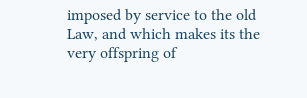imposed by service to the old Law, and which makes its the very offspring of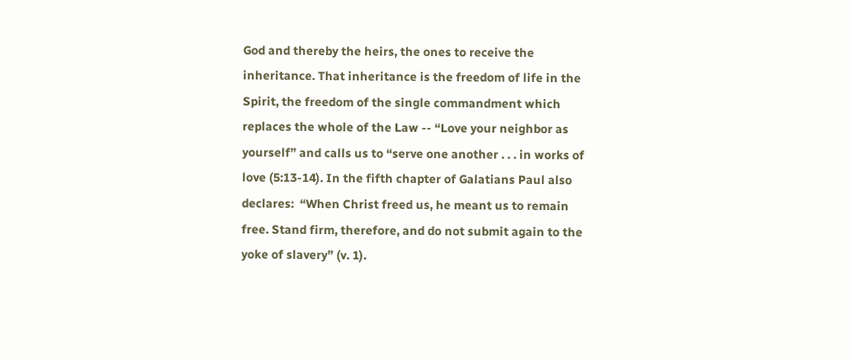God and thereby the heirs, the ones to receive the inheritance. That inheritance is the freedom of life in the Spirit, the freedom of the single commandment which replaces the whole of the Law -- “Love your neighbor as yourself” and calls us to “serve one another . . . in works of love (5:13-14). In the fifth chapter of Galatians Paul also declares:  “When Christ freed us, he meant us to remain free. Stand firm, therefore, and do not submit again to the yoke of slavery” (v. 1).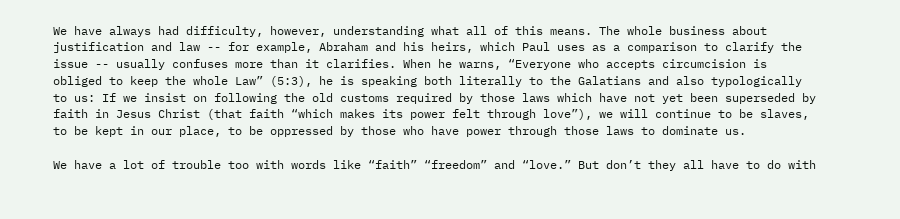We have always had difficulty, however, understanding what all of this means. The whole business about justification and law -- for example, Abraham and his heirs, which Paul uses as a comparison to clarify the issue -- usually confuses more than it clarifies. When he warns, “Everyone who accepts circumcision is obliged to keep the whole Law” (5:3), he is speaking both literally to the Galatians and also typologically to us: If we insist on following the old customs required by those laws which have not yet been superseded by faith in Jesus Christ (that faith “which makes its power felt through love”), we will continue to be slaves, to be kept in our place, to be oppressed by those who have power through those laws to dominate us.

We have a lot of trouble too with words like “faith” “freedom” and “love.” But don’t they all have to do with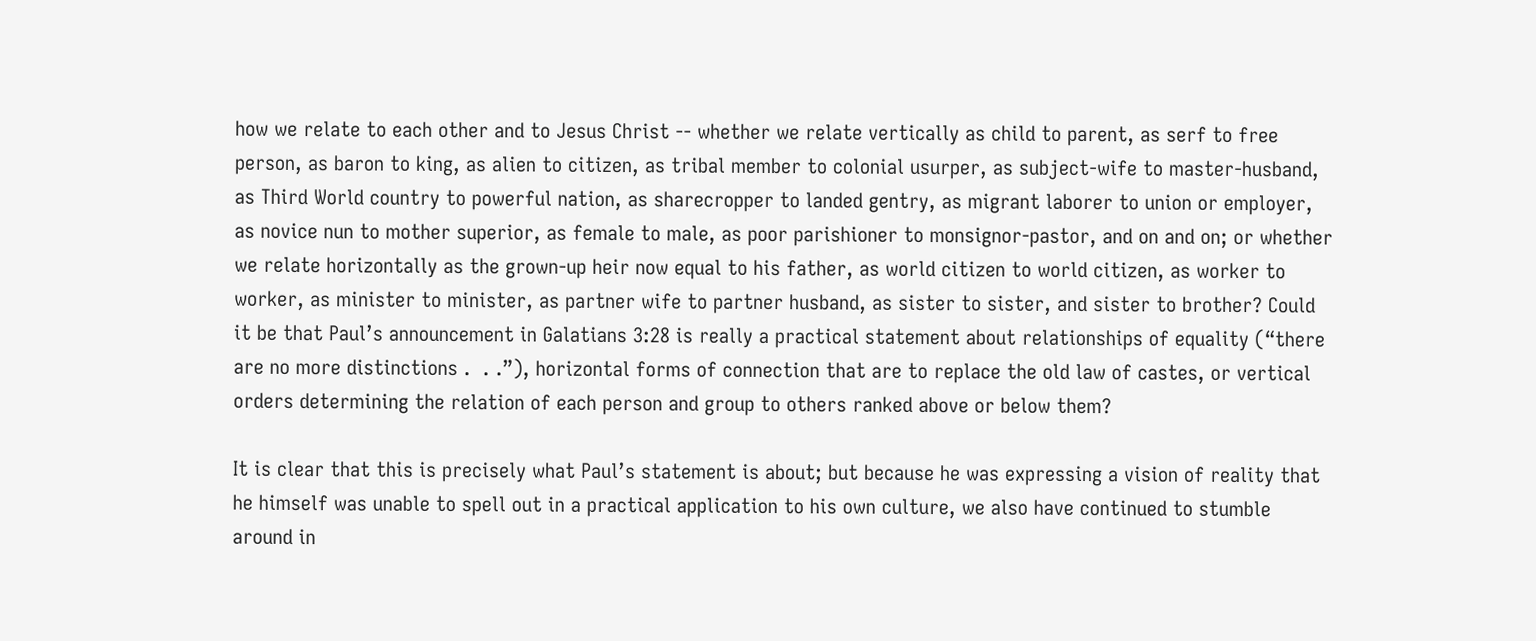how we relate to each other and to Jesus Christ -- whether we relate vertically as child to parent, as serf to free person, as baron to king, as alien to citizen, as tribal member to colonial usurper, as subject-wife to master-husband, as Third World country to powerful nation, as sharecropper to landed gentry, as migrant laborer to union or employer, as novice nun to mother superior, as female to male, as poor parishioner to monsignor-pastor, and on and on; or whether we relate horizontally as the grown-up heir now equal to his father, as world citizen to world citizen, as worker to worker, as minister to minister, as partner wife to partner husband, as sister to sister, and sister to brother? Could it be that Paul’s announcement in Galatians 3:28 is really a practical statement about relationships of equality (“there are no more distinctions .  . .”), horizontal forms of connection that are to replace the old law of castes, or vertical orders determining the relation of each person and group to others ranked above or below them?

It is clear that this is precisely what Paul’s statement is about; but because he was expressing a vision of reality that he himself was unable to spell out in a practical application to his own culture, we also have continued to stumble around in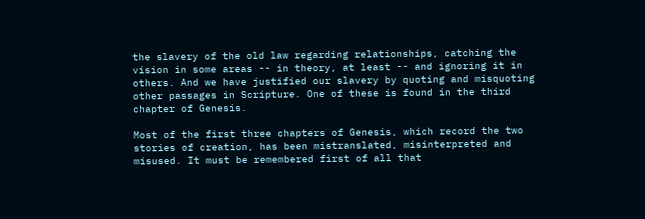the slavery of the old law regarding relationships, catching the vision in some areas -- in theory, at least -- and ignoring it in others. And we have justified our slavery by quoting and misquoting other passages in Scripture. One of these is found in the third chapter of Genesis.

Most of the first three chapters of Genesis, which record the two stories of creation, has been mistranslated, misinterpreted and misused. It must be remembered first of all that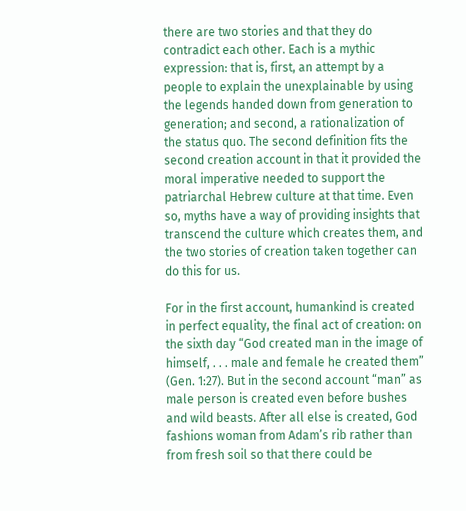there are two stories and that they do contradict each other. Each is a mythic expression: that is, first, an attempt by a people to explain the unexplainable by using the legends handed down from generation to generation; and second, a rationalization of the status quo. The second definition fits the second creation account in that it provided the moral imperative needed to support the patriarchal Hebrew culture at that time. Even so, myths have a way of providing insights that transcend the culture which creates them, and the two stories of creation taken together can do this for us.

For in the first account, humankind is created in perfect equality, the final act of creation: on the sixth day “God created man in the image of himself, . . . male and female he created them” (Gen. 1:27). But in the second account “man” as male person is created even before bushes and wild beasts. After all else is created, God fashions woman from Adam’s rib rather than from fresh soil so that there could be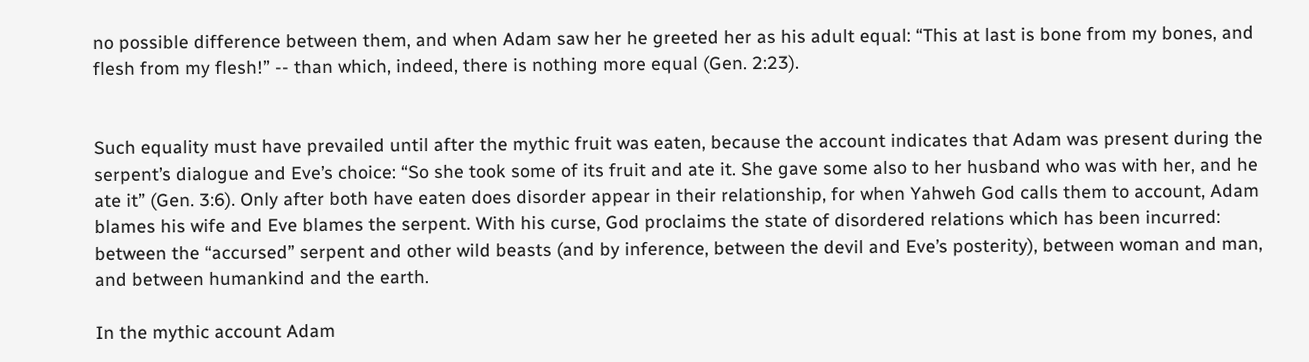no possible difference between them, and when Adam saw her he greeted her as his adult equal: “This at last is bone from my bones, and flesh from my flesh!” -- than which, indeed, there is nothing more equal (Gen. 2:23).


Such equality must have prevailed until after the mythic fruit was eaten, because the account indicates that Adam was present during the serpent’s dialogue and Eve’s choice: “So she took some of its fruit and ate it. She gave some also to her husband who was with her, and he ate it” (Gen. 3:6). Only after both have eaten does disorder appear in their relationship, for when Yahweh God calls them to account, Adam blames his wife and Eve blames the serpent. With his curse, God proclaims the state of disordered relations which has been incurred: between the “accursed” serpent and other wild beasts (and by inference, between the devil and Eve’s posterity), between woman and man, and between humankind and the earth.

In the mythic account Adam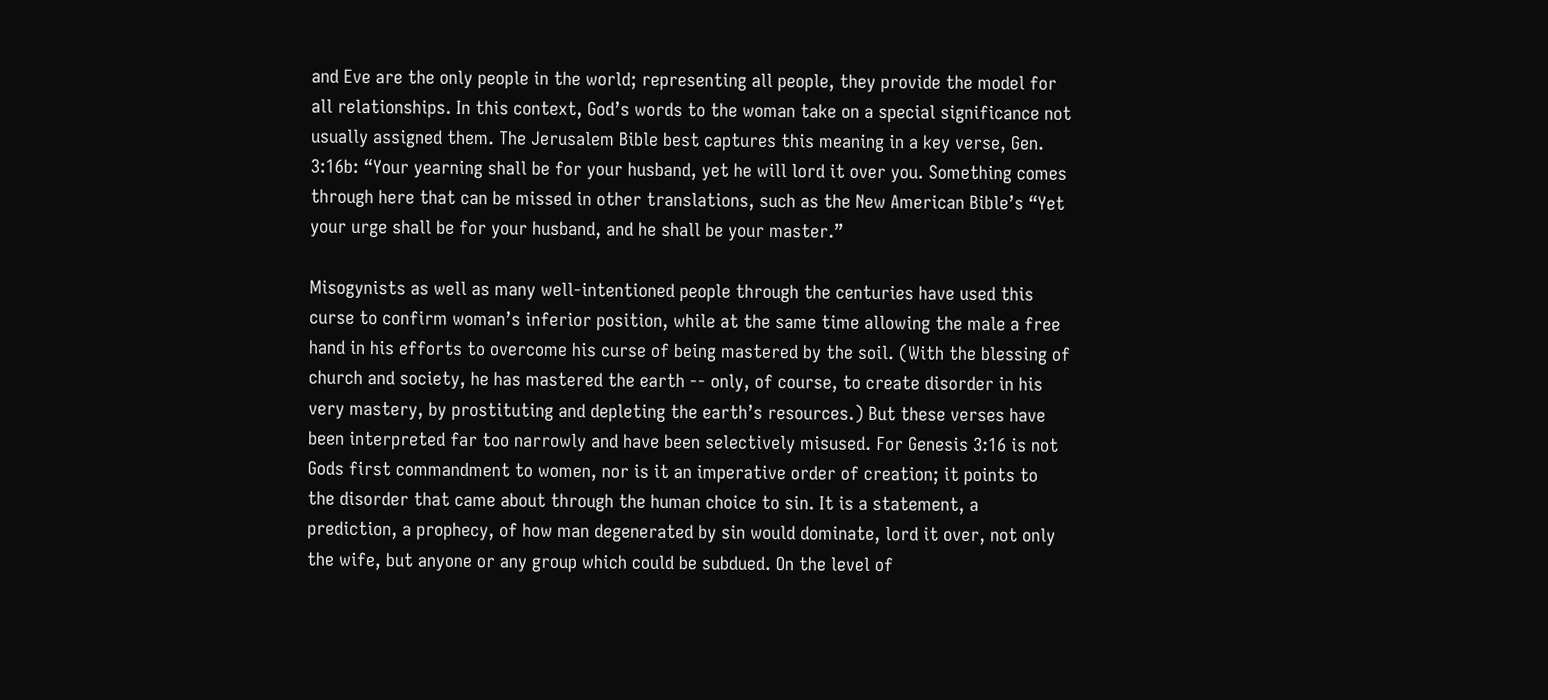and Eve are the only people in the world; representing all people, they provide the model for all relationships. In this context, God’s words to the woman take on a special significance not usually assigned them. The Jerusalem Bible best captures this meaning in a key verse, Gen. 3:16b: “Your yearning shall be for your husband, yet he will lord it over you. Something comes through here that can be missed in other translations, such as the New American Bible’s “Yet your urge shall be for your husband, and he shall be your master.”

Misogynists as well as many well-intentioned people through the centuries have used this curse to confirm woman’s inferior position, while at the same time allowing the male a free hand in his efforts to overcome his curse of being mastered by the soil. (With the blessing of church and society, he has mastered the earth -- only, of course, to create disorder in his very mastery, by prostituting and depleting the earth’s resources.) But these verses have been interpreted far too narrowly and have been selectively misused. For Genesis 3:16 is not Gods first commandment to women, nor is it an imperative order of creation; it points to the disorder that came about through the human choice to sin. It is a statement, a prediction, a prophecy, of how man degenerated by sin would dominate, lord it over, not only the wife, but anyone or any group which could be subdued. On the level of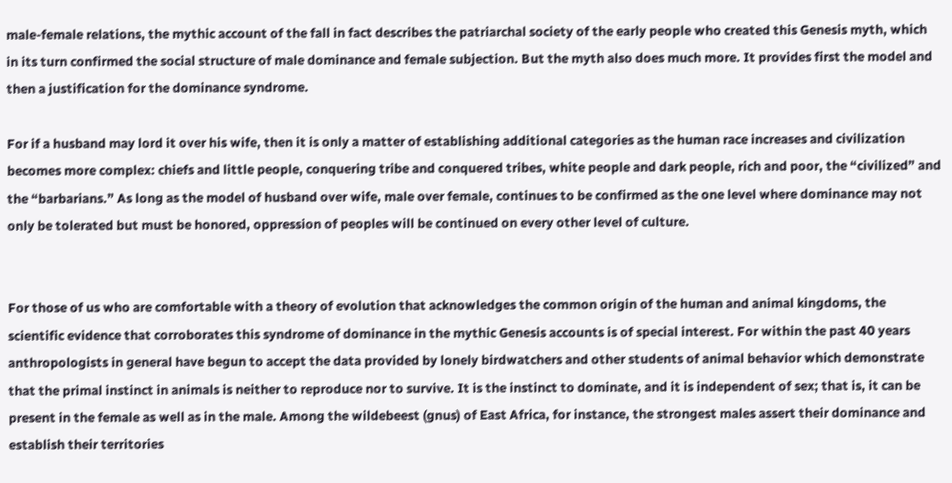male-female relations, the mythic account of the fall in fact describes the patriarchal society of the early people who created this Genesis myth, which in its turn confirmed the social structure of male dominance and female subjection. But the myth also does much more. It provides first the model and then a justification for the dominance syndrome.

For if a husband may lord it over his wife, then it is only a matter of establishing additional categories as the human race increases and civilization becomes more complex: chiefs and little people, conquering tribe and conquered tribes, white people and dark people, rich and poor, the “civilized” and the “barbarians.” As long as the model of husband over wife, male over female, continues to be confirmed as the one level where dominance may not only be tolerated but must be honored, oppression of peoples will be continued on every other level of culture.


For those of us who are comfortable with a theory of evolution that acknowledges the common origin of the human and animal kingdoms, the scientific evidence that corroborates this syndrome of dominance in the mythic Genesis accounts is of special interest. For within the past 40 years anthropologists in general have begun to accept the data provided by lonely birdwatchers and other students of animal behavior which demonstrate that the primal instinct in animals is neither to reproduce nor to survive. It is the instinct to dominate, and it is independent of sex; that is, it can be present in the female as well as in the male. Among the wildebeest (gnus) of East Africa, for instance, the strongest males assert their dominance and establish their territories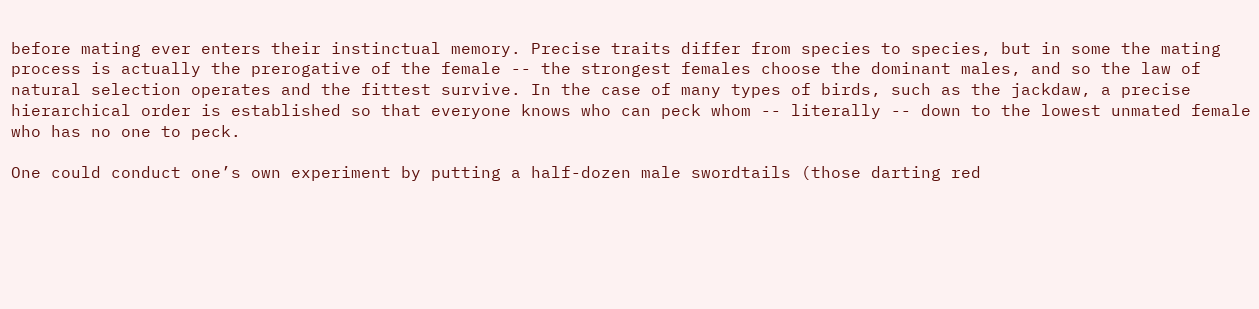before mating ever enters their instinctual memory. Precise traits differ from species to species, but in some the mating process is actually the prerogative of the female -- the strongest females choose the dominant males, and so the law of natural selection operates and the fittest survive. In the case of many types of birds, such as the jackdaw, a precise hierarchical order is established so that everyone knows who can peck whom -- literally -- down to the lowest unmated female who has no one to peck.

One could conduct one’s own experiment by putting a half-dozen male swordtails (those darting red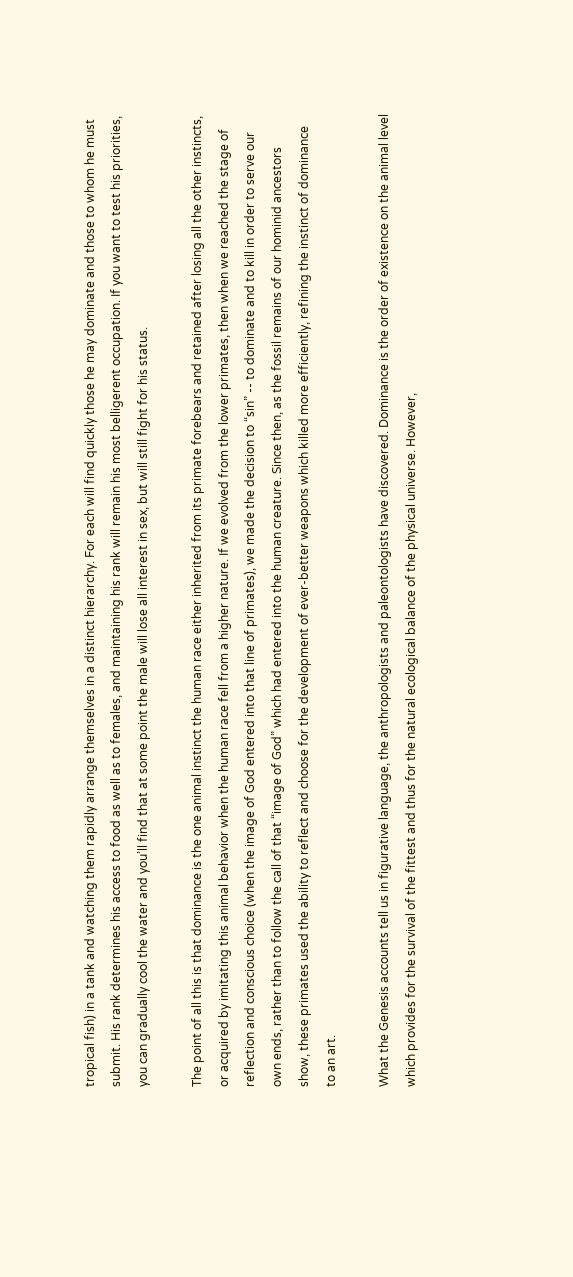tropical fish) in a tank and watching them rapidly arrange themselves in a distinct hierarchy. For each will find quickly those he may dominate and those to whom he must submit. His rank determines his access to food as well as to females, and maintaining his rank will remain his most belligerent occupation. If you want to test his priorities, you can gradually cool the water and you’ll find that at some point the male will lose all interest in sex, but will still fight for his status.

The point of all this is that dominance is the one animal instinct the human race either inherited from its primate forebears and retained after losing all the other instincts, or acquired by imitating this animal behavior when the human race fell from a higher nature. If we evolved from the lower primates, then when we reached the stage of reflection and conscious choice (when the image of God entered into that line of primates), we made the decision to “sin” -- to dominate and to kill in order to serve our own ends, rather than to follow the call of that “image of God” which had entered into the human creature. Since then, as the fossil remains of our hominid ancestors show, these primates used the ability to reflect and choose for the development of ever-better weapons which killed more efficiently, refining the instinct of dominance to an art.

What the Genesis accounts tell us in figurative language, the anthropologists and paleontologists have discovered. Dominance is the order of existence on the animal level which provides for the survival of the fittest and thus for the natural ecological balance of the physical universe. However,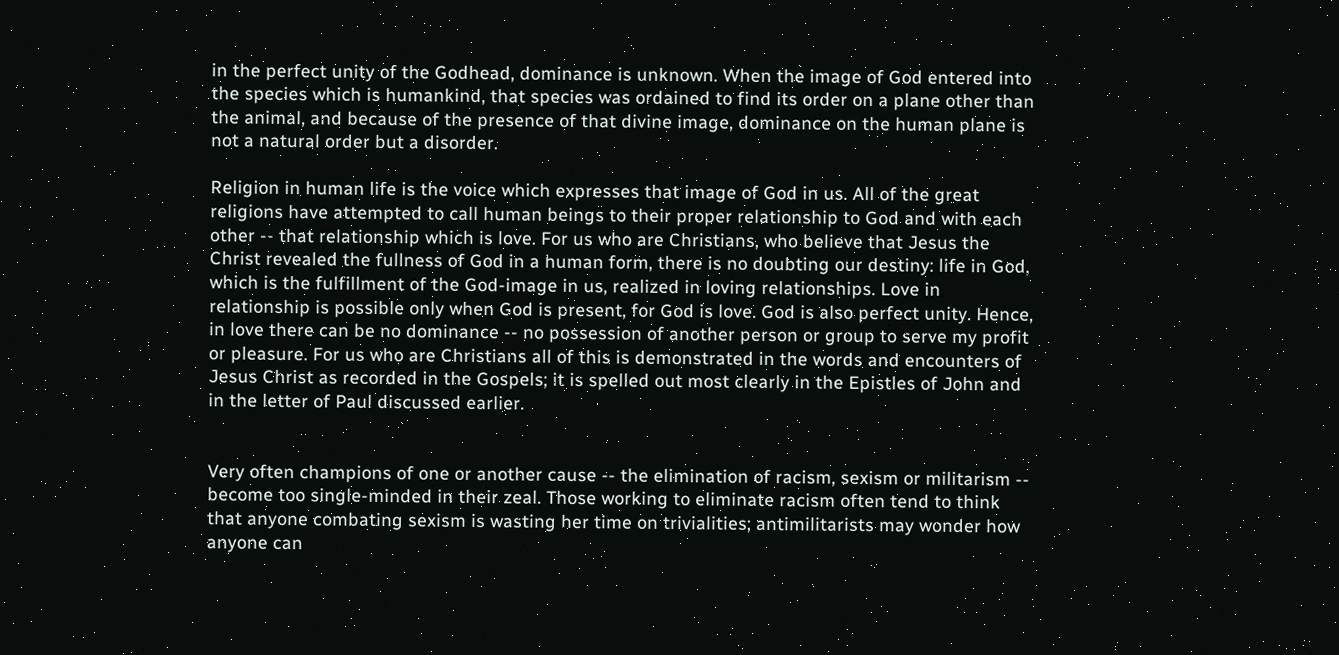in the perfect unity of the Godhead, dominance is unknown. When the image of God entered into the species which is humankind, that species was ordained to find its order on a plane other than the animal, and because of the presence of that divine image, dominance on the human plane is not a natural order but a disorder.

Religion in human life is the voice which expresses that image of God in us. All of the great religions have attempted to call human beings to their proper relationship to God and with each other -- that relationship which is love. For us who are Christians, who believe that Jesus the Christ revealed the fullness of God in a human form, there is no doubting our destiny: life in God, which is the fulfillment of the God-image in us, realized in loving relationships. Love in relationship is possible only when God is present, for God is love. God is also perfect unity. Hence, in love there can be no dominance -- no possession of another person or group to serve my profit or pleasure. For us who are Christians all of this is demonstrated in the words and encounters of Jesus Christ as recorded in the Gospels; it is spelled out most clearly in the Epistles of John and in the letter of Paul discussed earlier.


Very often champions of one or another cause -- the elimination of racism, sexism or militarism -- become too single-minded in their zeal. Those working to eliminate racism often tend to think that anyone combating sexism is wasting her time on trivialities; antimilitarists may wonder how anyone can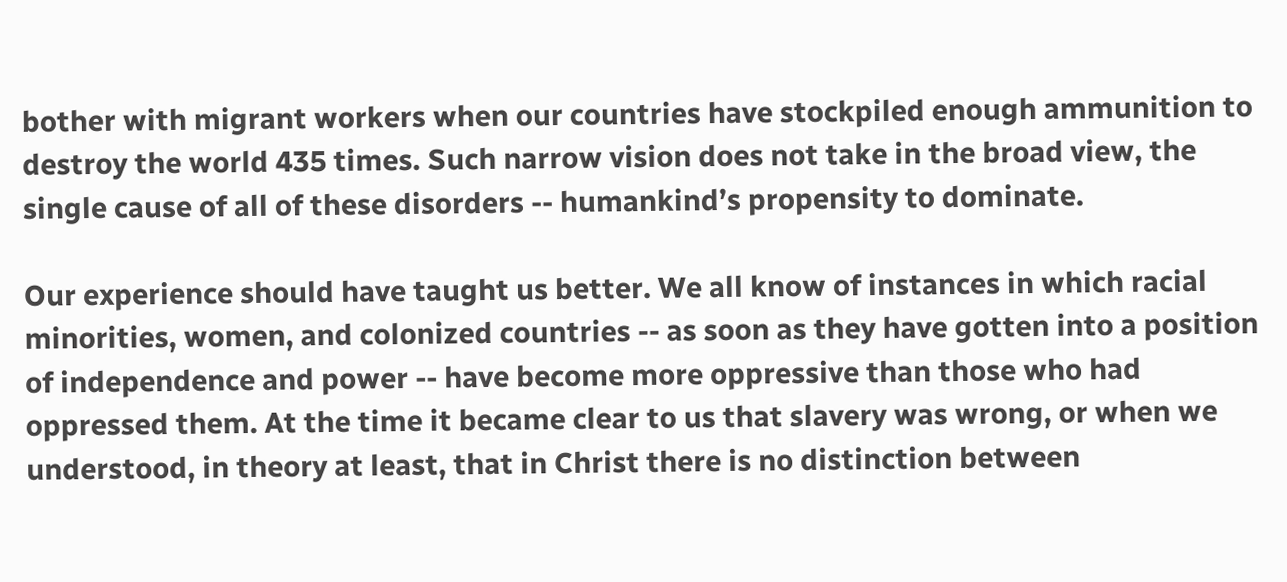bother with migrant workers when our countries have stockpiled enough ammunition to destroy the world 435 times. Such narrow vision does not take in the broad view, the single cause of all of these disorders -- humankind’s propensity to dominate.

Our experience should have taught us better. We all know of instances in which racial minorities, women, and colonized countries -- as soon as they have gotten into a position of independence and power -- have become more oppressive than those who had oppressed them. At the time it became clear to us that slavery was wrong, or when we understood, in theory at least, that in Christ there is no distinction between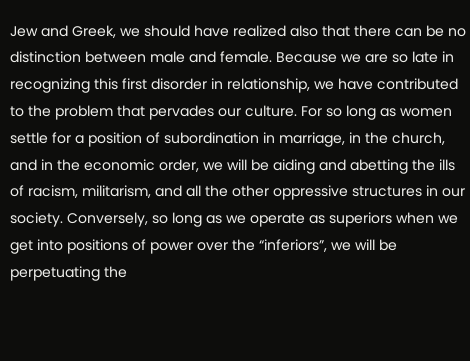Jew and Greek, we should have realized also that there can be no distinction between male and female. Because we are so late in recognizing this first disorder in relationship, we have contributed to the problem that pervades our culture. For so long as women settle for a position of subordination in marriage, in the church, and in the economic order, we will be aiding and abetting the ills of racism, militarism, and all the other oppressive structures in our society. Conversely, so long as we operate as superiors when we get into positions of power over the “inferiors”, we will be perpetuating the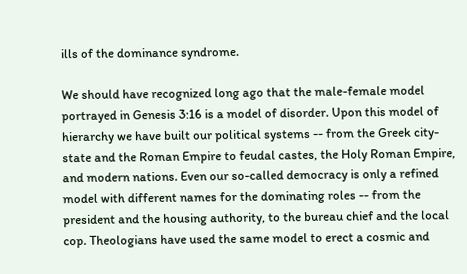ills of the dominance syndrome.

We should have recognized long ago that the male-female model portrayed in Genesis 3:16 is a model of disorder. Upon this model of hierarchy we have built our political systems -- from the Greek city-state and the Roman Empire to feudal castes, the Holy Roman Empire, and modern nations. Even our so-called democracy is only a refined model with different names for the dominating roles -- from the president and the housing authority, to the bureau chief and the local cop. Theologians have used the same model to erect a cosmic and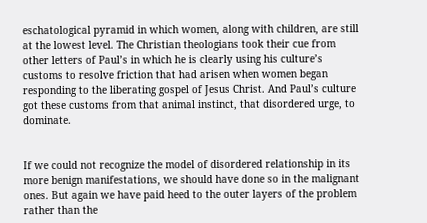eschatological pyramid in which women, along with children, are still at the lowest level. The Christian theologians took their cue from other letters of Paul’s in which he is clearly using his culture’s customs to resolve friction that had arisen when women began responding to the liberating gospel of Jesus Christ. And Paul’s culture got these customs from that animal instinct, that disordered urge, to dominate.


If we could not recognize the model of disordered relationship in its more benign manifestations, we should have done so in the malignant ones. But again we have paid heed to the outer layers of the problem rather than the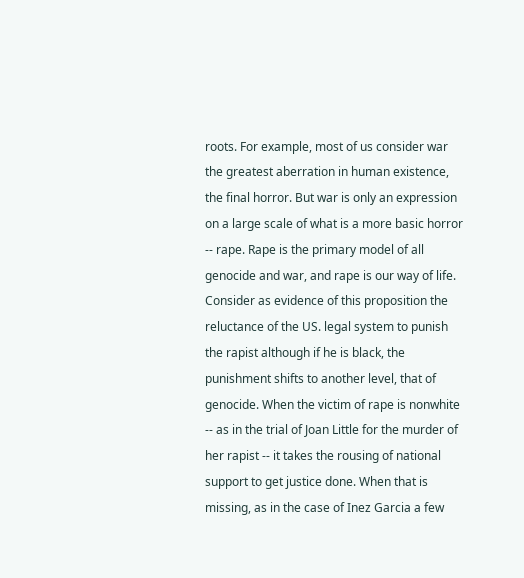roots. For example, most of us consider war the greatest aberration in human existence, the final horror. But war is only an expression on a large scale of what is a more basic horror -- rape. Rape is the primary model of all genocide and war, and rape is our way of life. Consider as evidence of this proposition the reluctance of the US. legal system to punish the rapist although if he is black, the punishment shifts to another level, that of genocide. When the victim of rape is nonwhite -- as in the trial of Joan Little for the murder of her rapist -- it takes the rousing of national support to get justice done. When that is missing, as in the case of Inez Garcia a few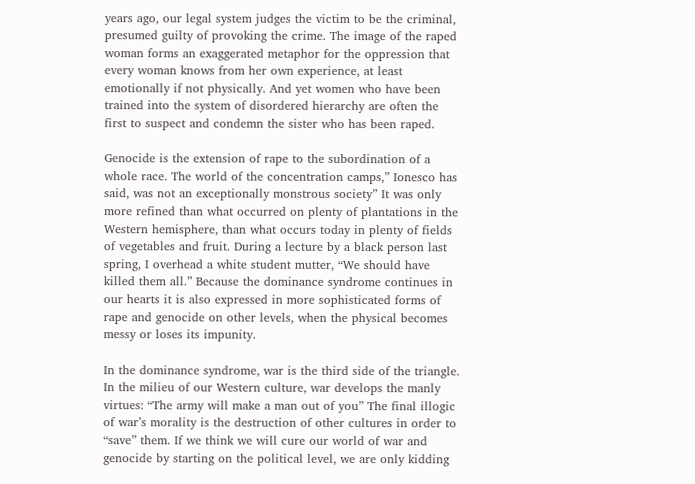years ago, our legal system judges the victim to be the criminal, presumed guilty of provoking the crime. The image of the raped woman forms an exaggerated metaphor for the oppression that every woman knows from her own experience, at least emotionally if not physically. And yet women who have been trained into the system of disordered hierarchy are often the first to suspect and condemn the sister who has been raped.

Genocide is the extension of rape to the subordination of a whole race. The world of the concentration camps,” Ionesco has said, was not an exceptionally monstrous society” It was only more refined than what occurred on plenty of plantations in the Western hemisphere, than what occurs today in plenty of fields of vegetables and fruit. During a lecture by a black person last spring, I overhead a white student mutter, “We should have killed them all.” Because the dominance syndrome continues in our hearts it is also expressed in more sophisticated forms of rape and genocide on other levels, when the physical becomes messy or loses its impunity.

In the dominance syndrome, war is the third side of the triangle. In the milieu of our Western culture, war develops the manly virtues: “The army will make a man out of you” The final illogic of war’s morality is the destruction of other cultures in order to “save” them. If we think we will cure our world of war and genocide by starting on the political level, we are only kidding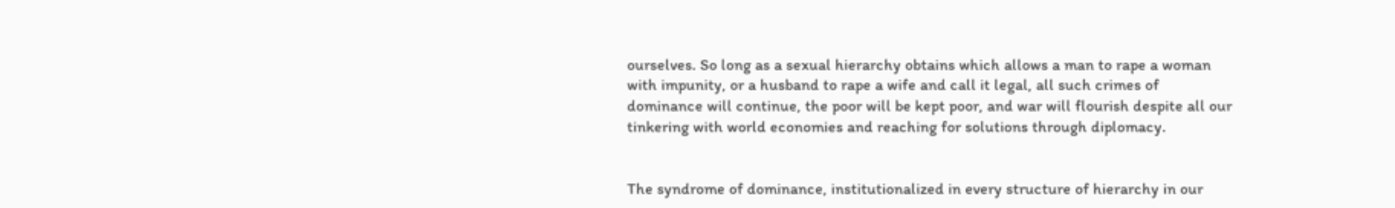ourselves. So long as a sexual hierarchy obtains which allows a man to rape a woman with impunity, or a husband to rape a wife and call it legal, all such crimes of dominance will continue, the poor will be kept poor, and war will flourish despite all our tinkering with world economies and reaching for solutions through diplomacy.


The syndrome of dominance, institutionalized in every structure of hierarchy in our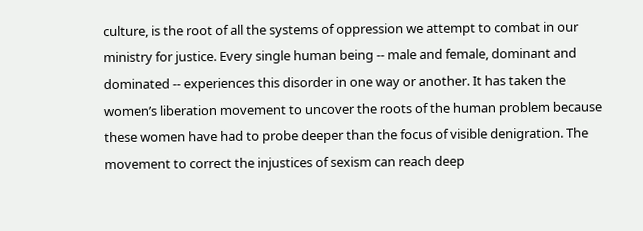culture, is the root of all the systems of oppression we attempt to combat in our ministry for justice. Every single human being -- male and female, dominant and dominated -- experiences this disorder in one way or another. It has taken the women’s liberation movement to uncover the roots of the human problem because these women have had to probe deeper than the focus of visible denigration. The movement to correct the injustices of sexism can reach deep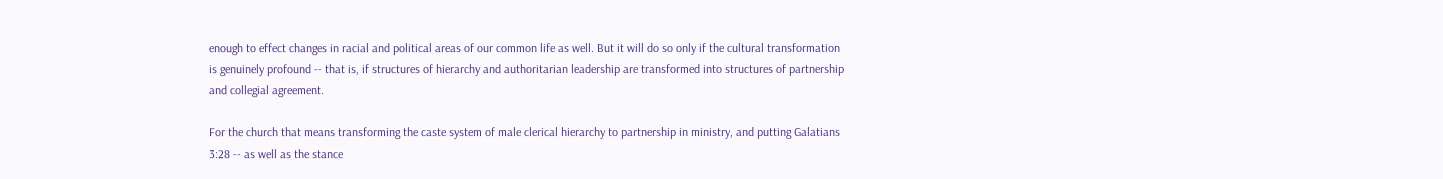enough to effect changes in racial and political areas of our common life as well. But it will do so only if the cultural transformation is genuinely profound -- that is, if structures of hierarchy and authoritarian leadership are transformed into structures of partnership and collegial agreement.

For the church that means transforming the caste system of male clerical hierarchy to partnership in ministry, and putting Galatians 3:28 -- as well as the stance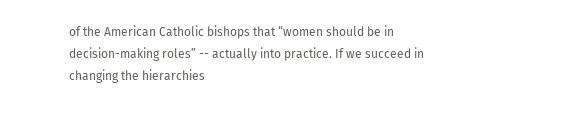of the American Catholic bishops that “women should be in decision-making roles” -- actually into practice. If we succeed in changing the hierarchies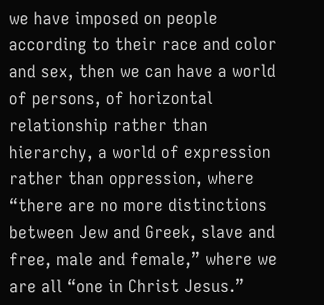we have imposed on people according to their race and color and sex, then we can have a world of persons, of horizontal relationship rather than hierarchy, a world of expression rather than oppression, where “there are no more distinctions between Jew and Greek, slave and free, male and female,” where we are all “one in Christ Jesus.”